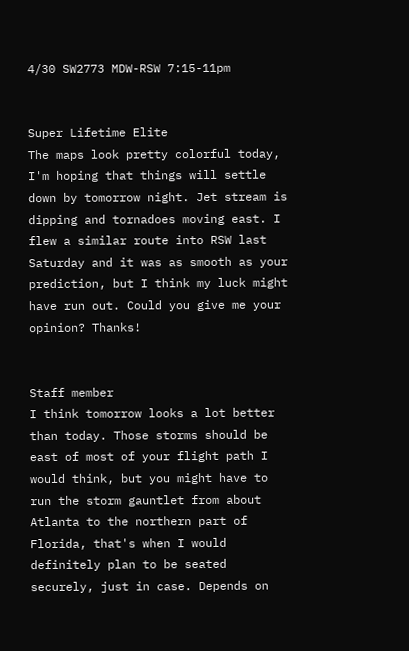4/30 SW2773 MDW-RSW 7:15-11pm


Super Lifetime Elite
The maps look pretty colorful today, I'm hoping that things will settle down by tomorrow night. Jet stream is dipping and tornadoes moving east. I flew a similar route into RSW last Saturday and it was as smooth as your prediction, but I think my luck might have run out. Could you give me your opinion? Thanks!


Staff member
I think tomorrow looks a lot better than today. Those storms should be east of most of your flight path I would think, but you might have to run the storm gauntlet from about Atlanta to the northern part of Florida, that's when I would definitely plan to be seated securely, just in case. Depends on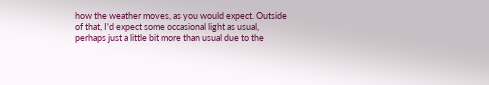how the weather moves, as you would expect. Outside of that, I'd expect some occasional light as usual, perhaps just a little bit more than usual due to the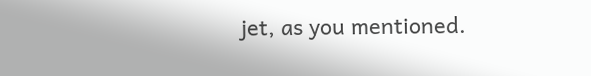jet, as you mentioned.